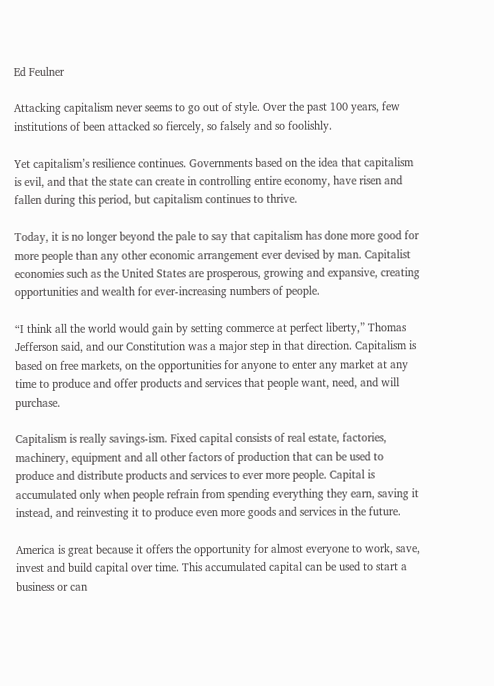Ed Feulner

Attacking capitalism never seems to go out of style. Over the past 100 years, few institutions of been attacked so fiercely, so falsely and so foolishly.

Yet capitalism’s resilience continues. Governments based on the idea that capitalism is evil, and that the state can create in controlling entire economy, have risen and fallen during this period, but capitalism continues to thrive.

Today, it is no longer beyond the pale to say that capitalism has done more good for more people than any other economic arrangement ever devised by man. Capitalist economies such as the United States are prosperous, growing and expansive, creating opportunities and wealth for ever-increasing numbers of people.

“I think all the world would gain by setting commerce at perfect liberty,” Thomas Jefferson said, and our Constitution was a major step in that direction. Capitalism is based on free markets, on the opportunities for anyone to enter any market at any time to produce and offer products and services that people want, need, and will purchase.

Capitalism is really savings-ism. Fixed capital consists of real estate, factories, machinery, equipment and all other factors of production that can be used to produce and distribute products and services to ever more people. Capital is accumulated only when people refrain from spending everything they earn, saving it instead, and reinvesting it to produce even more goods and services in the future.

America is great because it offers the opportunity for almost everyone to work, save, invest and build capital over time. This accumulated capital can be used to start a business or can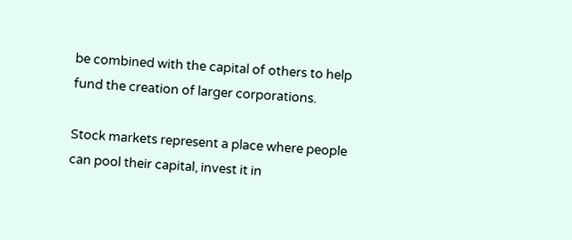be combined with the capital of others to help fund the creation of larger corporations.

Stock markets represent a place where people can pool their capital, invest it in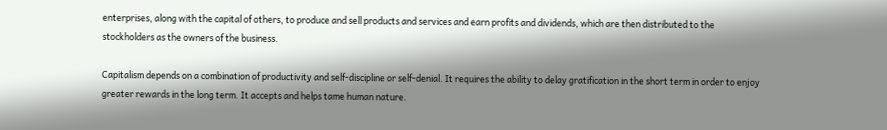enterprises, along with the capital of others, to produce and sell products and services and earn profits and dividends, which are then distributed to the stockholders as the owners of the business.

Capitalism depends on a combination of productivity and self-discipline or self-denial. It requires the ability to delay gratification in the short term in order to enjoy greater rewards in the long term. It accepts and helps tame human nature.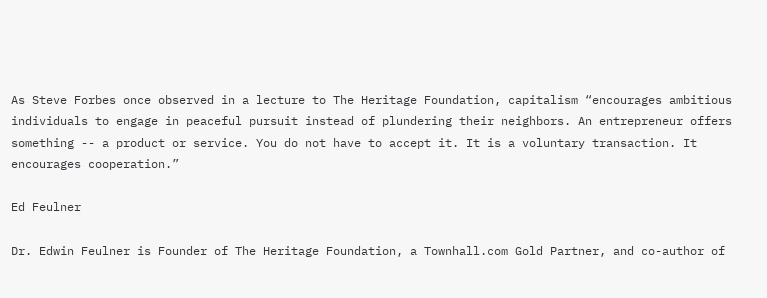As Steve Forbes once observed in a lecture to The Heritage Foundation, capitalism “encourages ambitious individuals to engage in peaceful pursuit instead of plundering their neighbors. An entrepreneur offers something -- a product or service. You do not have to accept it. It is a voluntary transaction. It encourages cooperation.”

Ed Feulner

Dr. Edwin Feulner is Founder of The Heritage Foundation, a Townhall.com Gold Partner, and co-author of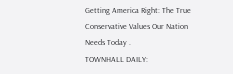Getting America Right: The True Conservative Values Our Nation Needs Today .
TOWNHALL DAILY: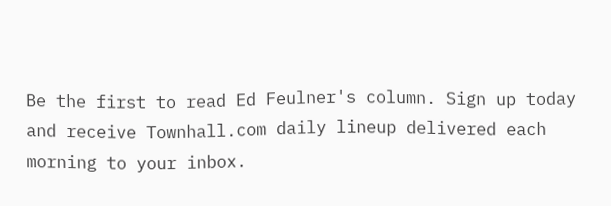Be the first to read Ed Feulner's column. Sign up today and receive Townhall.com daily lineup delivered each morning to your inbox.